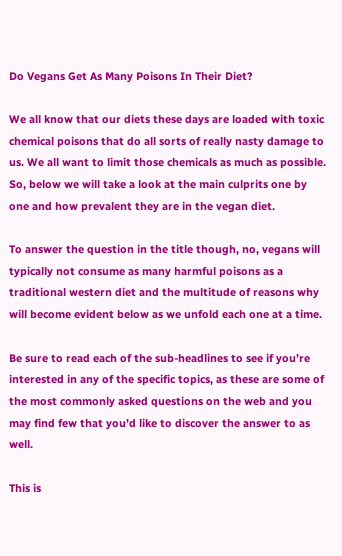Do Vegans Get As Many Poisons In Their Diet?

We all know that our diets these days are loaded with toxic chemical poisons that do all sorts of really nasty damage to us. We all want to limit those chemicals as much as possible. So, below we will take a look at the main culprits one by one and how prevalent they are in the vegan diet.

To answer the question in the title though, no, vegans will typically not consume as many harmful poisons as a traditional western diet and the multitude of reasons why will become evident below as we unfold each one at a time.

Be sure to read each of the sub-headlines to see if you’re interested in any of the specific topics, as these are some of the most commonly asked questions on the web and you may find few that you’d like to discover the answer to as well.

This is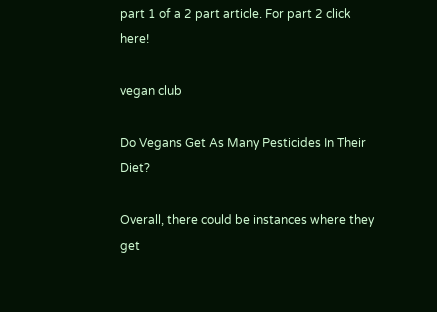part 1 of a 2 part article. For part 2 click here!

vegan club

Do Vegans Get As Many Pesticides In Their Diet?

Overall, there could be instances where they get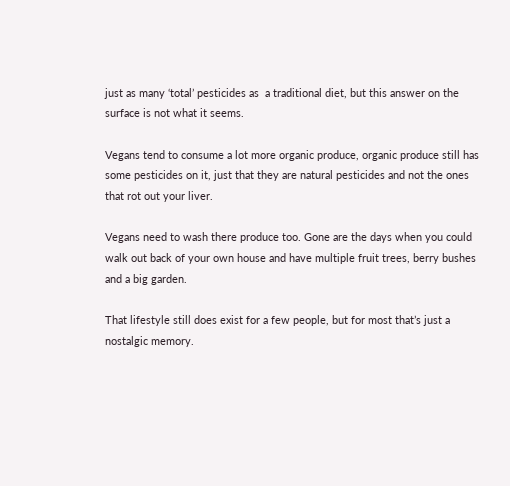just as many ‘total’ pesticides as  a traditional diet, but this answer on the surface is not what it seems.

Vegans tend to consume a lot more organic produce, organic produce still has some pesticides on it, just that they are natural pesticides and not the ones that rot out your liver.

Vegans need to wash there produce too. Gone are the days when you could walk out back of your own house and have multiple fruit trees, berry bushes and a big garden.

That lifestyle still does exist for a few people, but for most that’s just a nostalgic memory.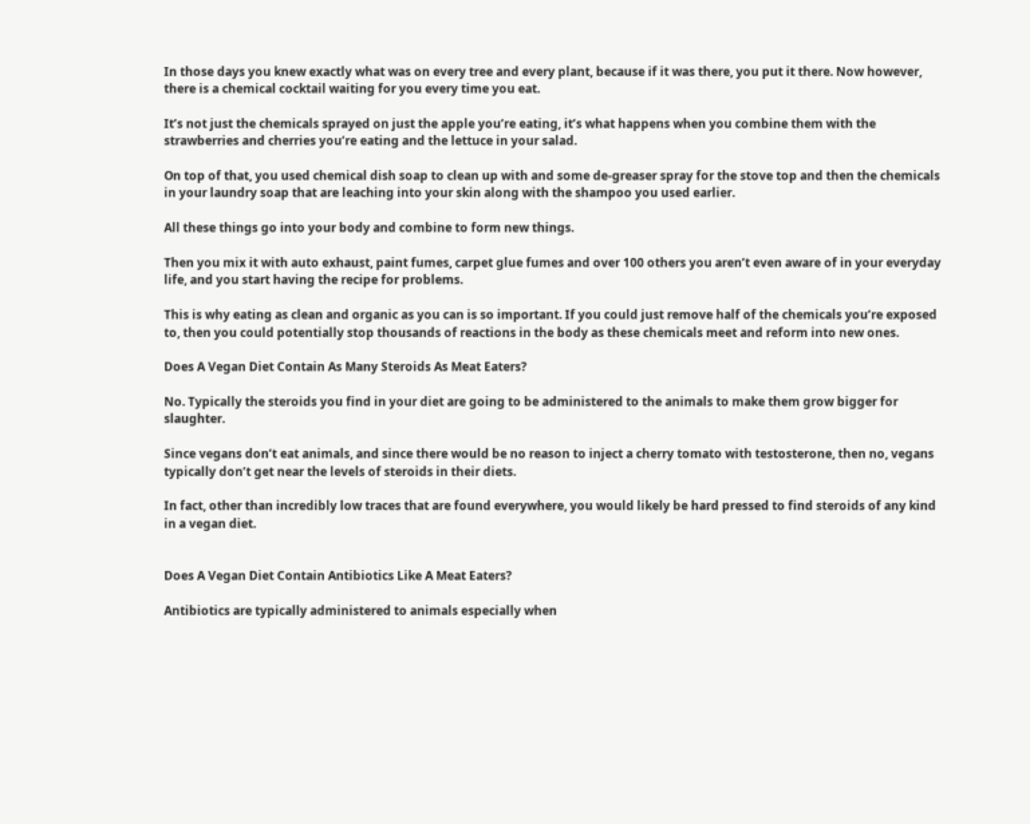In those days you knew exactly what was on every tree and every plant, because if it was there, you put it there. Now however, there is a chemical cocktail waiting for you every time you eat.

It’s not just the chemicals sprayed on just the apple you’re eating, it’s what happens when you combine them with the strawberries and cherries you’re eating and the lettuce in your salad.

On top of that, you used chemical dish soap to clean up with and some de-greaser spray for the stove top and then the chemicals in your laundry soap that are leaching into your skin along with the shampoo you used earlier.

All these things go into your body and combine to form new things.

Then you mix it with auto exhaust, paint fumes, carpet glue fumes and over 100 others you aren’t even aware of in your everyday life, and you start having the recipe for problems.

This is why eating as clean and organic as you can is so important. If you could just remove half of the chemicals you’re exposed to, then you could potentially stop thousands of reactions in the body as these chemicals meet and reform into new ones.

Does A Vegan Diet Contain As Many Steroids As Meat Eaters?

No. Typically the steroids you find in your diet are going to be administered to the animals to make them grow bigger for slaughter.

Since vegans don’t eat animals, and since there would be no reason to inject a cherry tomato with testosterone, then no, vegans typically don’t get near the levels of steroids in their diets.

In fact, other than incredibly low traces that are found everywhere, you would likely be hard pressed to find steroids of any kind in a vegan diet.


Does A Vegan Diet Contain Antibiotics Like A Meat Eaters?

Antibiotics are typically administered to animals especially when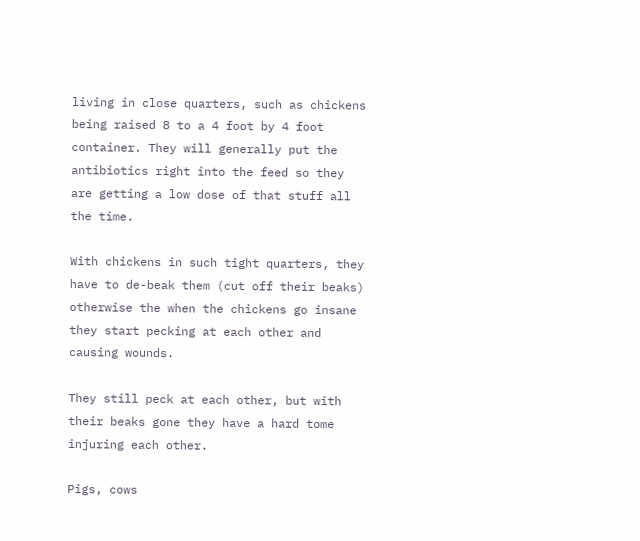living in close quarters, such as chickens being raised 8 to a 4 foot by 4 foot container. They will generally put the antibiotics right into the feed so they are getting a low dose of that stuff all the time.

With chickens in such tight quarters, they have to de-beak them (cut off their beaks) otherwise the when the chickens go insane they start pecking at each other and causing wounds.

They still peck at each other, but with their beaks gone they have a hard tome injuring each other.

Pigs, cows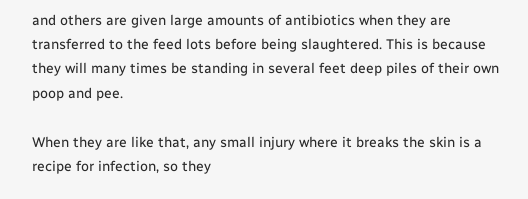and others are given large amounts of antibiotics when they are transferred to the feed lots before being slaughtered. This is because they will many times be standing in several feet deep piles of their own poop and pee.

When they are like that, any small injury where it breaks the skin is a recipe for infection, so they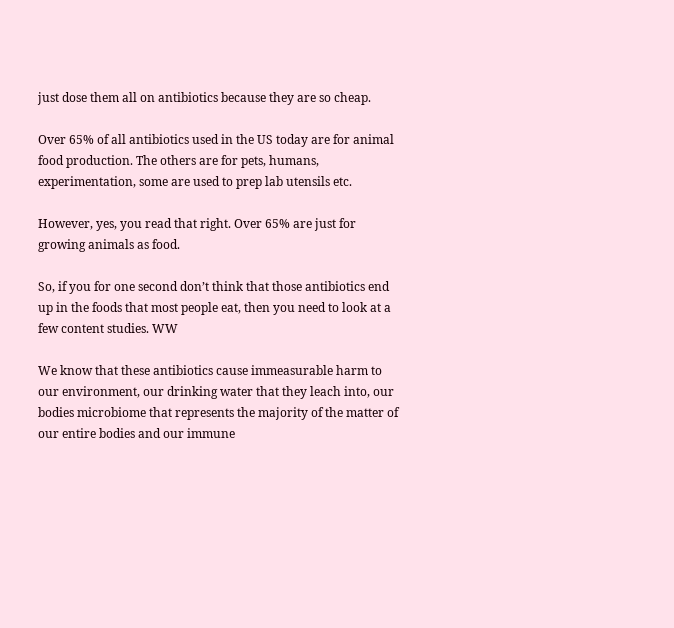just dose them all on antibiotics because they are so cheap.

Over 65% of all antibiotics used in the US today are for animal food production. The others are for pets, humans, experimentation, some are used to prep lab utensils etc.

However, yes, you read that right. Over 65% are just for growing animals as food.

So, if you for one second don’t think that those antibiotics end up in the foods that most people eat, then you need to look at a few content studies. WW

We know that these antibiotics cause immeasurable harm to our environment, our drinking water that they leach into, our bodies microbiome that represents the majority of the matter of our entire bodies and our immune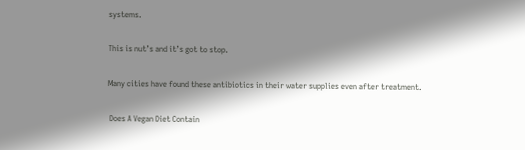systems.

This is nut’s and it’s got to stop.

Many cities have found these antibiotics in their water supplies even after treatment.

 Does A Vegan Diet Contain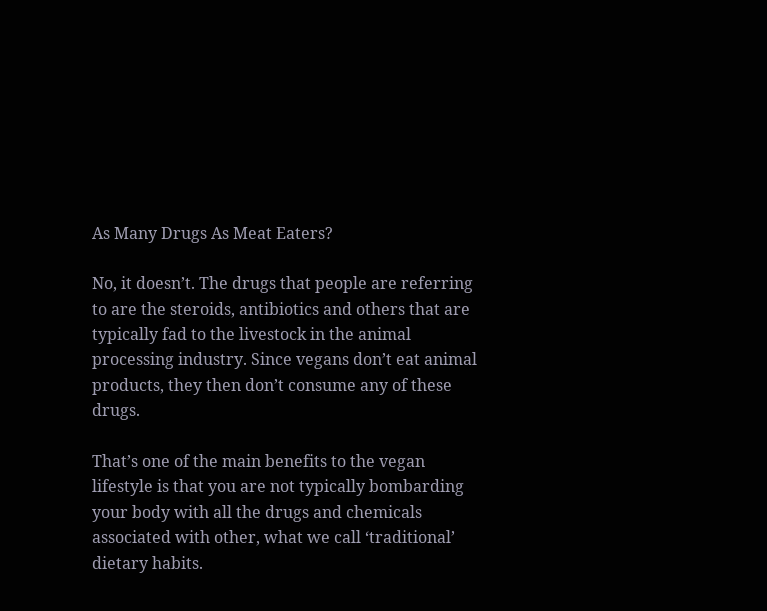As Many Drugs As Meat Eaters?

No, it doesn’t. The drugs that people are referring to are the steroids, antibiotics and others that are typically fad to the livestock in the animal processing industry. Since vegans don’t eat animal products, they then don’t consume any of these drugs.

That’s one of the main benefits to the vegan lifestyle is that you are not typically bombarding your body with all the drugs and chemicals associated with other, what we call ‘traditional’ dietary habits.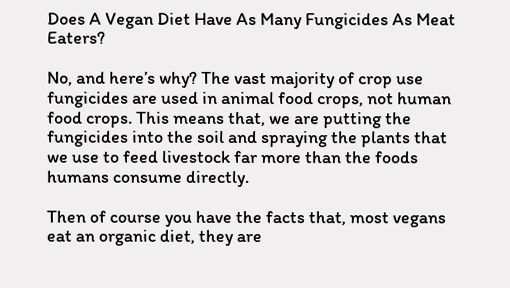Does A Vegan Diet Have As Many Fungicides As Meat Eaters?

No, and here’s why? The vast majority of crop use fungicides are used in animal food crops, not human food crops. This means that, we are putting the fungicides into the soil and spraying the plants that we use to feed livestock far more than the foods humans consume directly.

Then of course you have the facts that, most vegans eat an organic diet, they are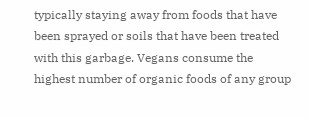typically staying away from foods that have been sprayed or soils that have been treated with this garbage. Vegans consume the highest number of organic foods of any group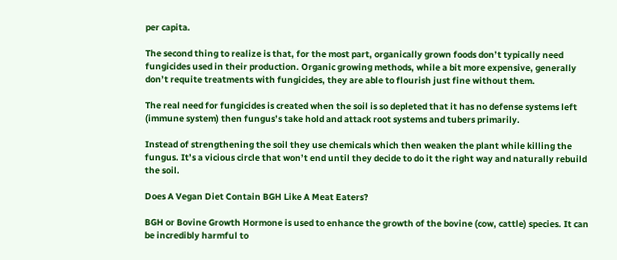per capita.

The second thing to realize is that, for the most part, organically grown foods don’t typically need fungicides used in their production. Organic growing methods, while a bit more expensive, generally don’t requite treatments with fungicides, they are able to flourish just fine without them.

The real need for fungicides is created when the soil is so depleted that it has no defense systems left (immune system) then fungus’s take hold and attack root systems and tubers primarily.

Instead of strengthening the soil they use chemicals which then weaken the plant while killing the fungus. It’s a vicious circle that won’t end until they decide to do it the right way and naturally rebuild the soil.

Does A Vegan Diet Contain BGH Like A Meat Eaters?

BGH or Bovine Growth Hormone is used to enhance the growth of the bovine (cow, cattle) species. It can be incredibly harmful to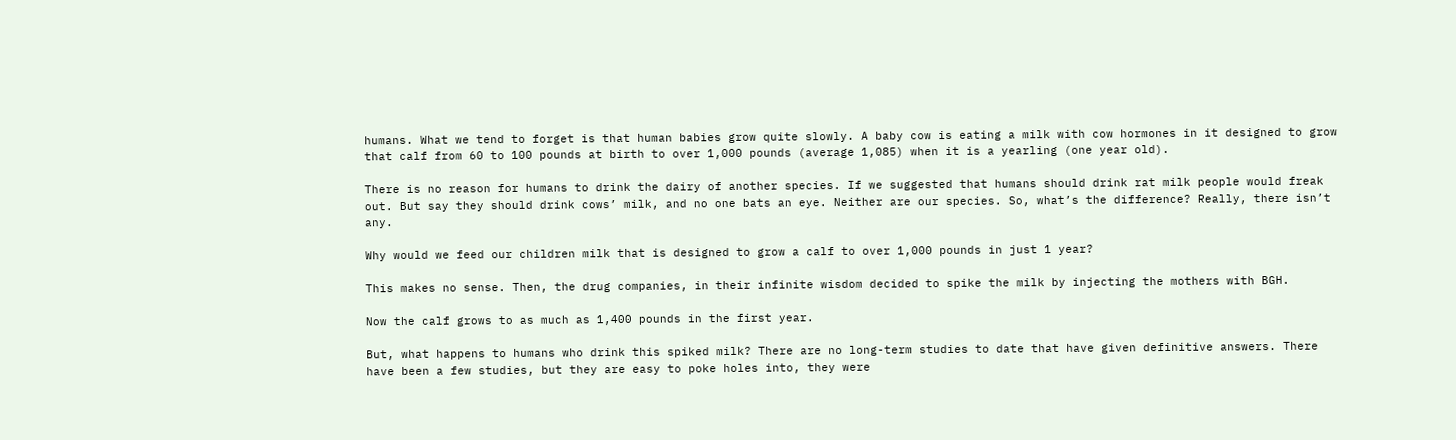humans. What we tend to forget is that human babies grow quite slowly. A baby cow is eating a milk with cow hormones in it designed to grow that calf from 60 to 100 pounds at birth to over 1,000 pounds (average 1,085) when it is a yearling (one year old).

There is no reason for humans to drink the dairy of another species. If we suggested that humans should drink rat milk people would freak out. But say they should drink cows’ milk, and no one bats an eye. Neither are our species. So, what’s the difference? Really, there isn’t any.

Why would we feed our children milk that is designed to grow a calf to over 1,000 pounds in just 1 year?

This makes no sense. Then, the drug companies, in their infinite wisdom decided to spike the milk by injecting the mothers with BGH.

Now the calf grows to as much as 1,400 pounds in the first year.

But, what happens to humans who drink this spiked milk? There are no long-term studies to date that have given definitive answers. There have been a few studies, but they are easy to poke holes into, they were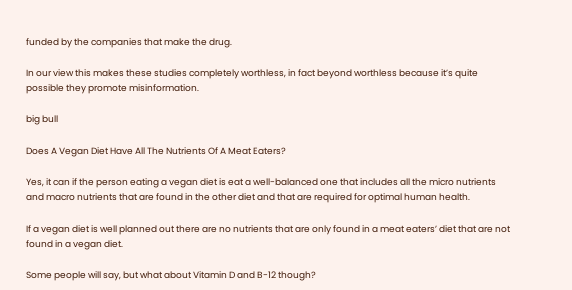funded by the companies that make the drug.

In our view this makes these studies completely worthless, in fact beyond worthless because it’s quite possible they promote misinformation.

big bull

Does A Vegan Diet Have All The Nutrients Of A Meat Eaters?

Yes, it can if the person eating a vegan diet is eat a well-balanced one that includes all the micro nutrients and macro nutrients that are found in the other diet and that are required for optimal human health.

If a vegan diet is well planned out there are no nutrients that are only found in a meat eaters’ diet that are not found in a vegan diet.

Some people will say, but what about Vitamin D and B-12 though?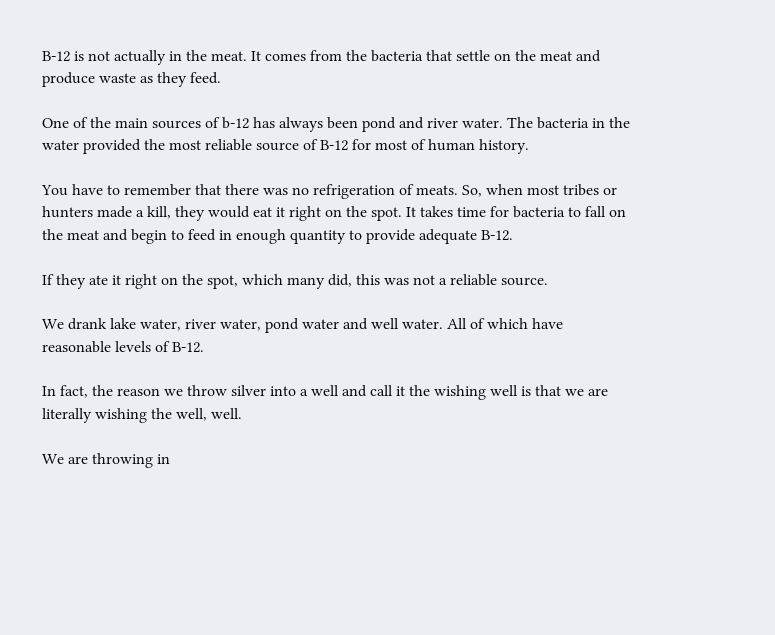B-12 is not actually in the meat. It comes from the bacteria that settle on the meat and produce waste as they feed.

One of the main sources of b-12 has always been pond and river water. The bacteria in the water provided the most reliable source of B-12 for most of human history.

You have to remember that there was no refrigeration of meats. So, when most tribes or hunters made a kill, they would eat it right on the spot. It takes time for bacteria to fall on the meat and begin to feed in enough quantity to provide adequate B-12.

If they ate it right on the spot, which many did, this was not a reliable source.

We drank lake water, river water, pond water and well water. All of which have reasonable levels of B-12.

In fact, the reason we throw silver into a well and call it the wishing well is that we are literally wishing the well, well.

We are throwing in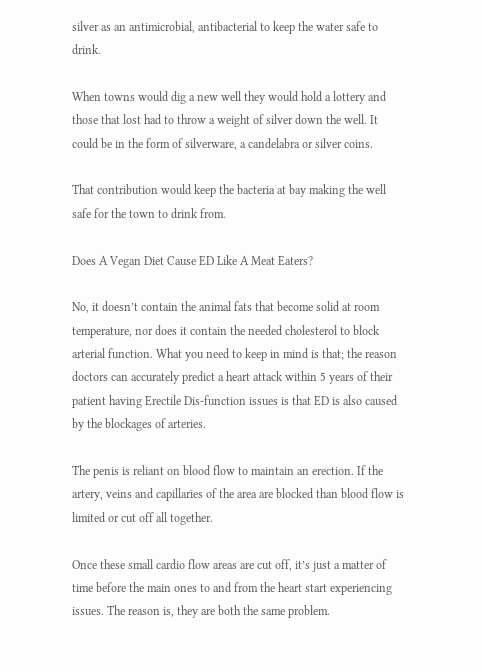silver as an antimicrobial, antibacterial to keep the water safe to drink.

When towns would dig a new well they would hold a lottery and those that lost had to throw a weight of silver down the well. It could be in the form of silverware, a candelabra or silver coins.

That contribution would keep the bacteria at bay making the well safe for the town to drink from.

Does A Vegan Diet Cause ED Like A Meat Eaters?

No, it doesn’t contain the animal fats that become solid at room temperature, nor does it contain the needed cholesterol to block arterial function. What you need to keep in mind is that; the reason doctors can accurately predict a heart attack within 5 years of their patient having Erectile Dis-function issues is that ED is also caused by the blockages of arteries.

The penis is reliant on blood flow to maintain an erection. If the artery, veins and capillaries of the area are blocked than blood flow is limited or cut off all together.

Once these small cardio flow areas are cut off, it’s just a matter of time before the main ones to and from the heart start experiencing issues. The reason is, they are both the same problem.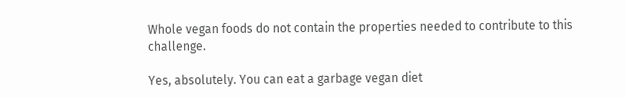Whole vegan foods do not contain the properties needed to contribute to this challenge.

Yes, absolutely. You can eat a garbage vegan diet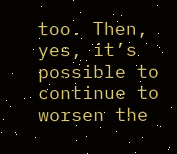too. Then, yes, it’s possible to continue to worsen the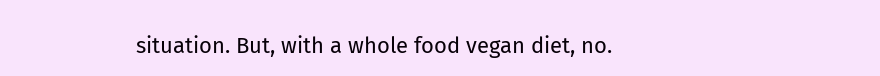situation. But, with a whole food vegan diet, no.